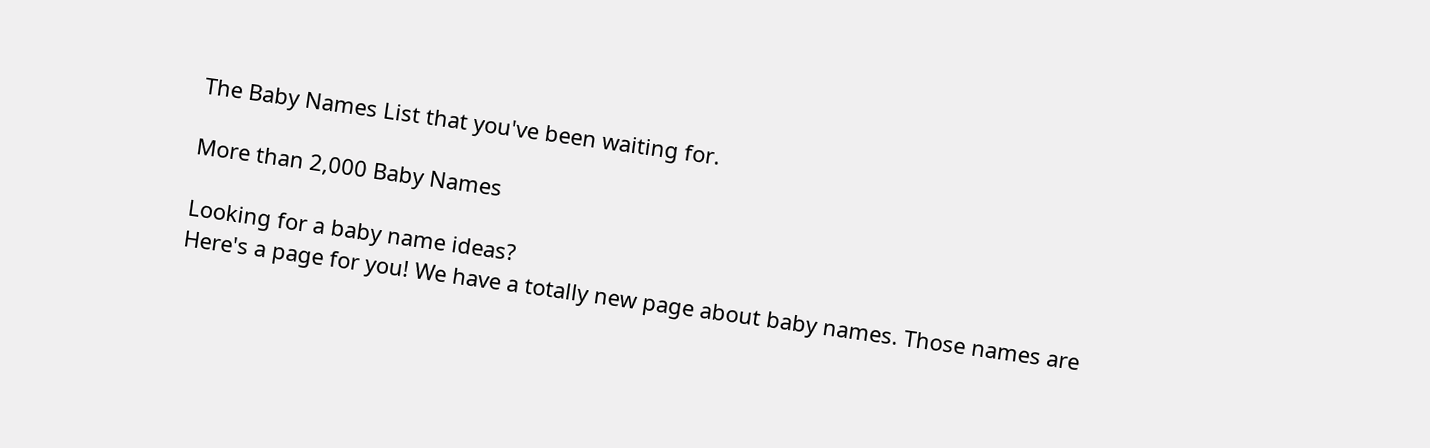The Baby Names List that you've been waiting for.

More than 2,000 Baby Names

Looking for a baby name ideas?
Here's a page for you! We have a totally new page about baby names. Those names are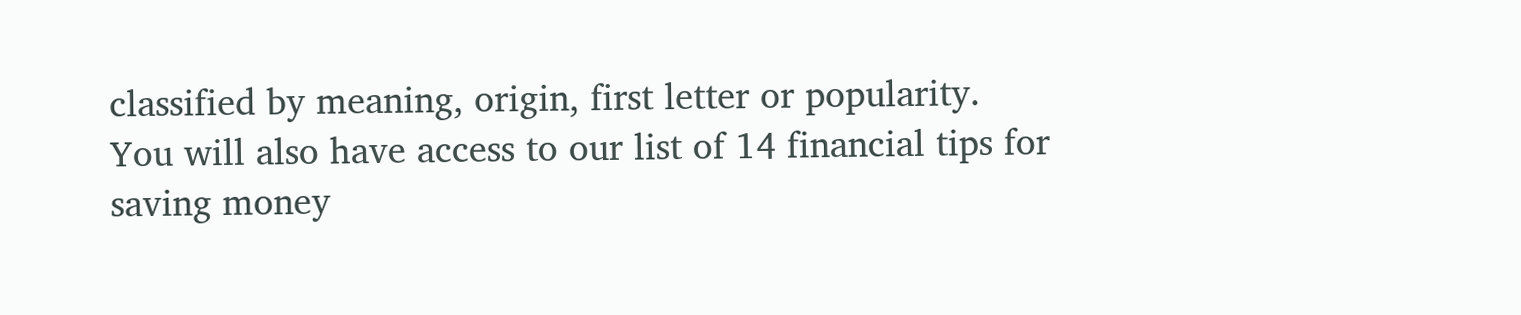classified by meaning, origin, first letter or popularity. You will also have access to our list of 14 financial tips for saving money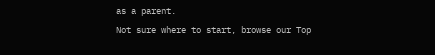as a parent.
Not sure where to start, browse our Top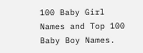100 Baby Girl Names and Top 100 Baby Boy Names.